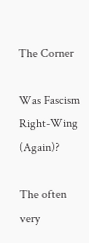The Corner

Was Fascism Right-Wing (Again)?

The often very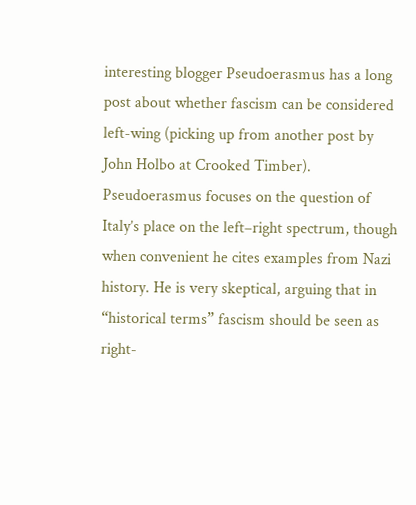interesting blogger Pseudoerasmus has a long post about whether fascism can be considered left-wing (picking up from another post by  John Holbo at Crooked Timber). Pseudoerasmus focuses on the question of Italy’s place on the left–right spectrum, though when convenient he cites examples from Nazi history. He is very skeptical, arguing that in “historical terms” fascism should be seen as right-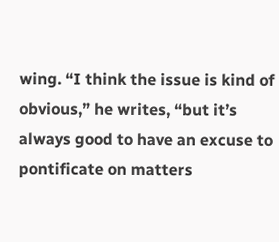wing. “I think the issue is kind of obvious,” he writes, “but it’s always good to have an excuse to pontificate on matters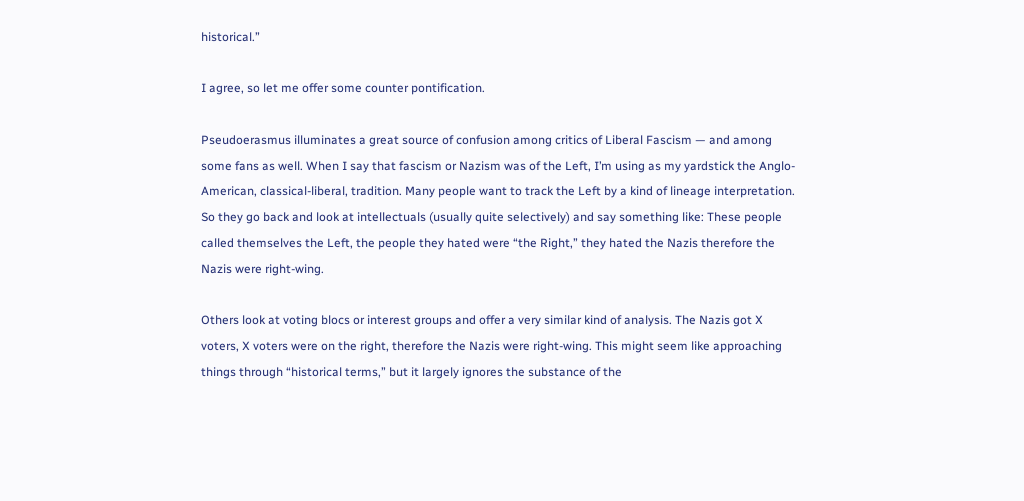historical.”

I agree, so let me offer some counter pontification.

Pseudoerasmus illuminates a great source of confusion among critics of Liberal Fascism — and among some fans as well. When I say that fascism or Nazism was of the Left, I’m using as my yardstick the Anglo-American, classical-liberal, tradition. Many people want to track the Left by a kind of lineage interpretation. So they go back and look at intellectuals (usually quite selectively) and say something like: These people called themselves the Left, the people they hated were “the Right,” they hated the Nazis therefore the Nazis were right-wing.

Others look at voting blocs or interest groups and offer a very similar kind of analysis. The Nazis got X voters, X voters were on the right, therefore the Nazis were right-wing. This might seem like approaching things through “historical terms,” but it largely ignores the substance of the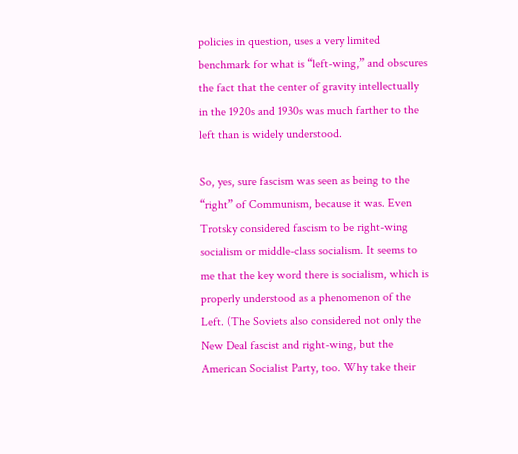policies in question, uses a very limited benchmark for what is “left-wing,” and obscures the fact that the center of gravity intellectually in the 1920s and 1930s was much farther to the left than is widely understood.

So, yes, sure fascism was seen as being to the “right” of Communism, because it was. Even Trotsky considered fascism to be right-wing socialism or middle-class socialism. It seems to me that the key word there is socialism, which is properly understood as a phenomenon of the Left. (The Soviets also considered not only the New Deal fascist and right-wing, but the American Socialist Party, too. Why take their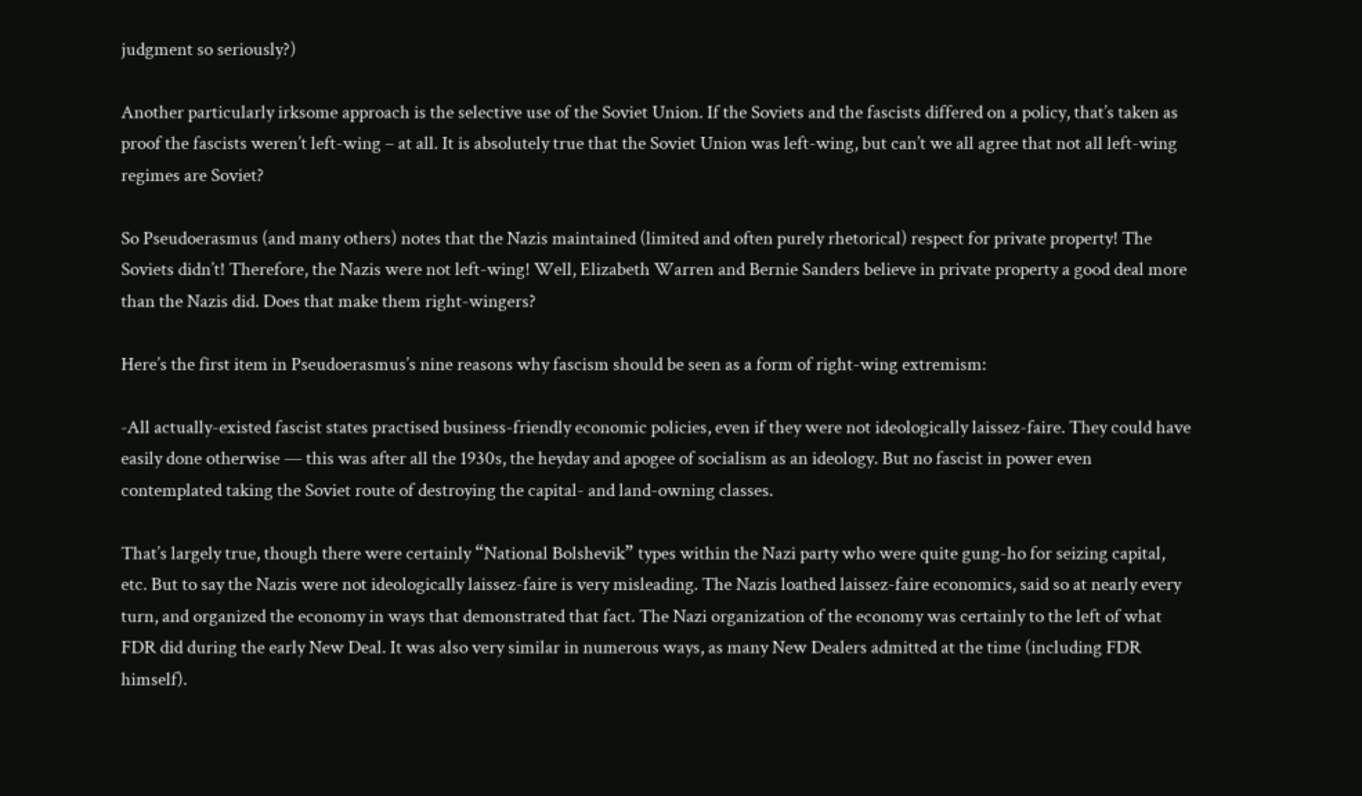judgment so seriously?)

Another particularly irksome approach is the selective use of the Soviet Union. If the Soviets and the fascists differed on a policy, that’s taken as proof the fascists weren’t left-wing – at all. It is absolutely true that the Soviet Union was left-wing, but can’t we all agree that not all left-wing regimes are Soviet?

So Pseudoerasmus (and many others) notes that the Nazis maintained (limited and often purely rhetorical) respect for private property! The Soviets didn’t! Therefore, the Nazis were not left-wing! Well, Elizabeth Warren and Bernie Sanders believe in private property a good deal more than the Nazis did. Does that make them right-wingers?

Here’s the first item in Pseudoerasmus’s nine reasons why fascism should be seen as a form of right-wing extremism:

‐All actually-existed fascist states practised business-friendly economic policies, even if they were not ideologically laissez-faire. They could have easily done otherwise — this was after all the 1930s, the heyday and apogee of socialism as an ideology. But no fascist in power even contemplated taking the Soviet route of destroying the capital- and land-owning classes.

That’s largely true, though there were certainly “National Bolshevik” types within the Nazi party who were quite gung-ho for seizing capital, etc. But to say the Nazis were not ideologically laissez-faire is very misleading. The Nazis loathed laissez-faire economics, said so at nearly every turn, and organized the economy in ways that demonstrated that fact. The Nazi organization of the economy was certainly to the left of what FDR did during the early New Deal. It was also very similar in numerous ways, as many New Dealers admitted at the time (including FDR himself).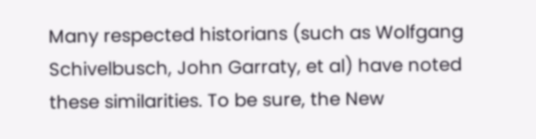Many respected historians (such as Wolfgang Schivelbusch, John Garraty, et al) have noted these similarities. To be sure, the New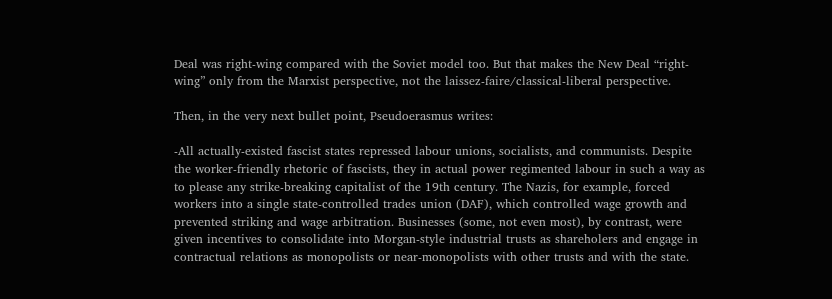Deal was right-wing compared with the Soviet model too. But that makes the New Deal “right-wing” only from the Marxist perspective, not the laissez-faire/classical-liberal perspective.

Then, in the very next bullet point, Pseudoerasmus writes:

‐All actually-existed fascist states repressed labour unions, socialists, and communists. Despite the worker-friendly rhetoric of fascists, they in actual power regimented labour in such a way as to please any strike-breaking capitalist of the 19th century. The Nazis, for example, forced workers into a single state-controlled trades union (DAF), which controlled wage growth and prevented striking and wage arbitration. Businesses (some, not even most), by contrast, were given incentives to consolidate into Morgan-style industrial trusts as shareholers and engage in contractual relations as monopolists or near-monopolists with other trusts and with the state.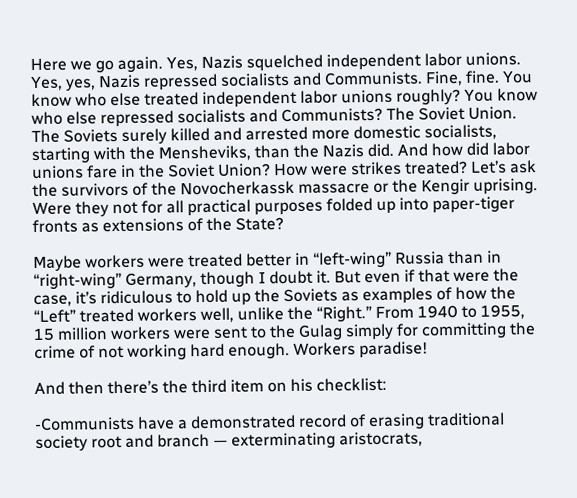Here we go again. Yes, Nazis squelched independent labor unions. Yes, yes, Nazis repressed socialists and Communists. Fine, fine. You know who else treated independent labor unions roughly? You know who else repressed socialists and Communists? The Soviet Union. The Soviets surely killed and arrested more domestic socialists, starting with the Mensheviks, than the Nazis did. And how did labor unions fare in the Soviet Union? How were strikes treated? Let’s ask the survivors of the Novocherkassk massacre or the Kengir uprising. Were they not for all practical purposes folded up into paper-tiger fronts as extensions of the State?

Maybe workers were treated better in “left-wing” Russia than in “right-wing” Germany, though I doubt it. But even if that were the case, it’s ridiculous to hold up the Soviets as examples of how the “Left” treated workers well, unlike the “Right.” From 1940 to 1955, 15 million workers were sent to the Gulag simply for committing the crime of not working hard enough. Workers paradise!

And then there’s the third item on his checklist:

‐Communists have a demonstrated record of erasing traditional society root and branch — exterminating aristocrats,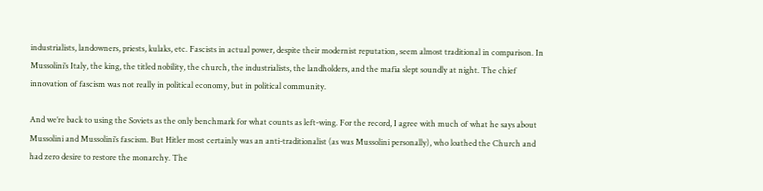industrialists, landowners, priests, kulaks, etc. Fascists in actual power, despite their modernist reputation, seem almost traditional in comparison. In Mussolini’s Italy, the king, the titled nobility, the church, the industrialists, the landholders, and the mafia slept soundly at night. The chief innovation of fascism was not really in political economy, but in political community.

And we’re back to using the Soviets as the only benchmark for what counts as left-wing. For the record, I agree with much of what he says about Mussolini and Mussolini’s fascism. But Hitler most certainly was an anti-traditionalist (as was Mussolini personally), who loathed the Church and had zero desire to restore the monarchy. The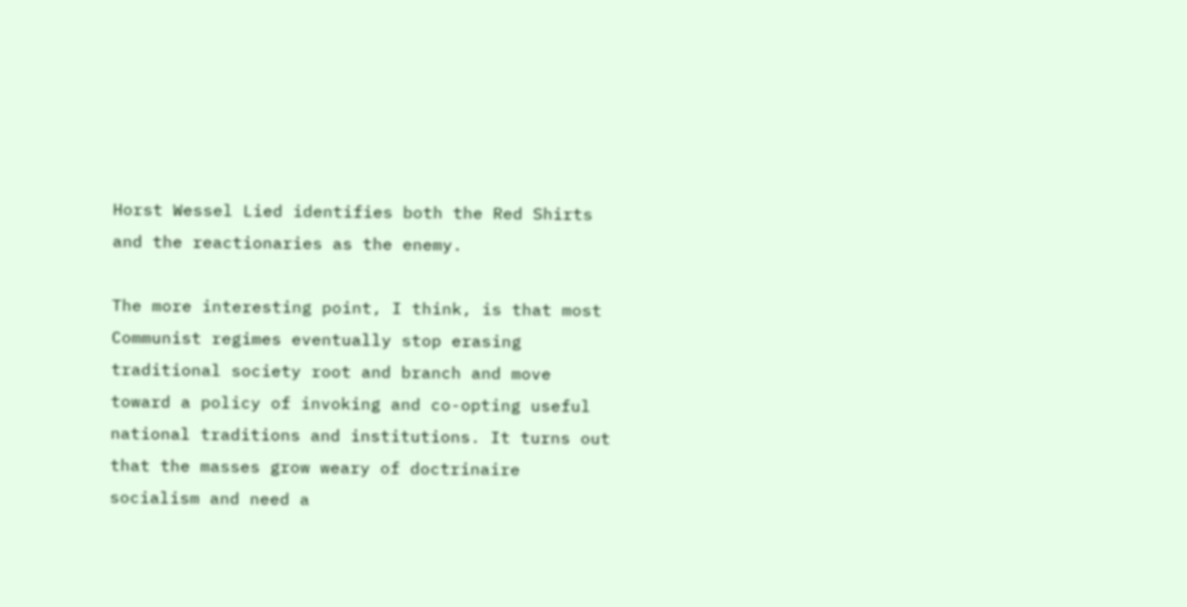Horst Wessel Lied identifies both the Red Shirts and the reactionaries as the enemy.

The more interesting point, I think, is that most Communist regimes eventually stop erasing traditional society root and branch and move toward a policy of invoking and co-opting useful national traditions and institutions. It turns out that the masses grow weary of doctrinaire socialism and need a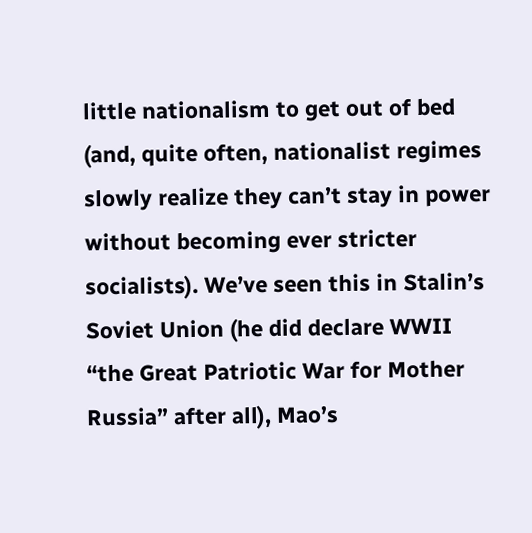little nationalism to get out of bed (and, quite often, nationalist regimes slowly realize they can’t stay in power without becoming ever stricter socialists). We’ve seen this in Stalin’s Soviet Union (he did declare WWII “the Great Patriotic War for Mother Russia” after all), Mao’s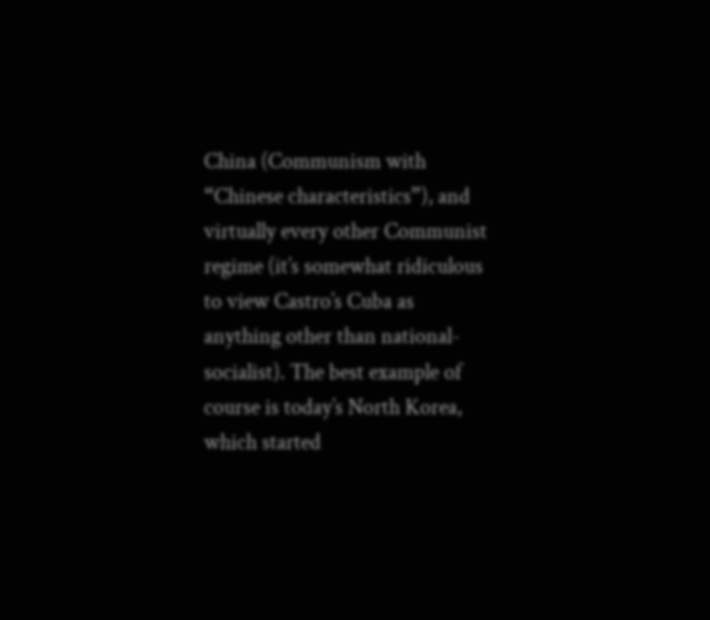China (Communism with “Chinese characteristics”), and virtually every other Communist regime (it’s somewhat ridiculous to view Castro’s Cuba as anything other than national-socialist). The best example of course is today’s North Korea, which started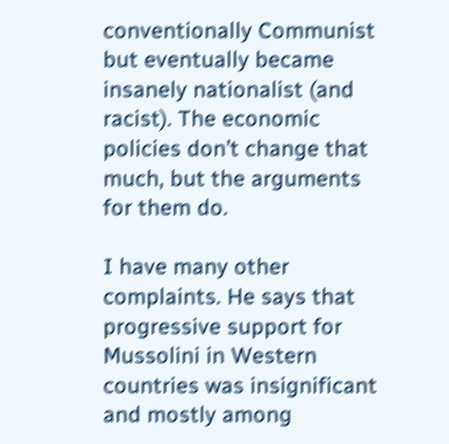conventionally Communist but eventually became insanely nationalist (and racist). The economic policies don’t change that much, but the arguments for them do.

I have many other complaints. He says that progressive support for Mussolini in Western countries was insignificant and mostly among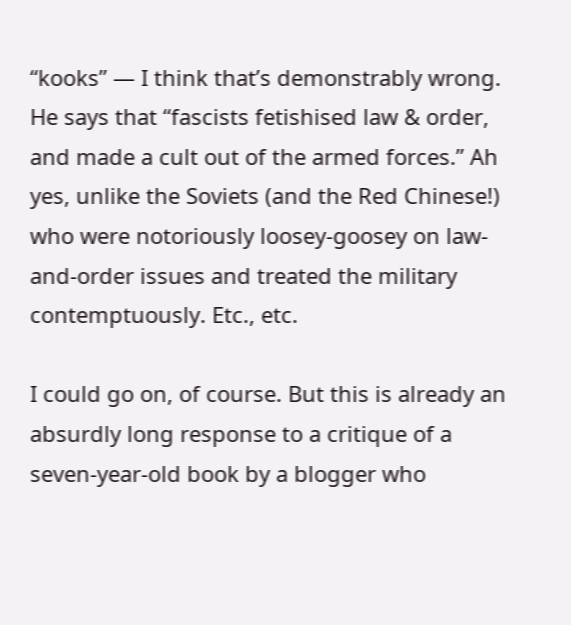“kooks” — I think that’s demonstrably wrong. He says that “fascists fetishised law & order, and made a cult out of the armed forces.” Ah yes, unlike the Soviets (and the Red Chinese!) who were notoriously loosey-goosey on law-and-order issues and treated the military contemptuously. Etc., etc.

I could go on, of course. But this is already an absurdly long response to a critique of a seven-year-old book by a blogger who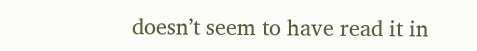doesn’t seem to have read it in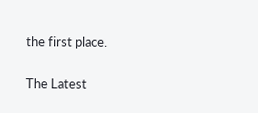the first place.


The Latest